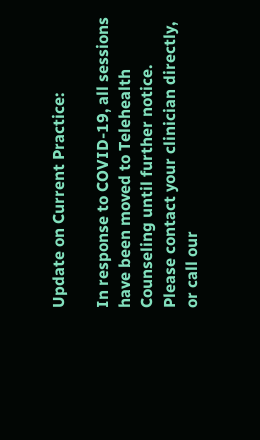Update on Current Practice:

In response to COVID-19, all sessions have been moved to Telehealth Counseling until further notice. Please contact your clinician directly, or call our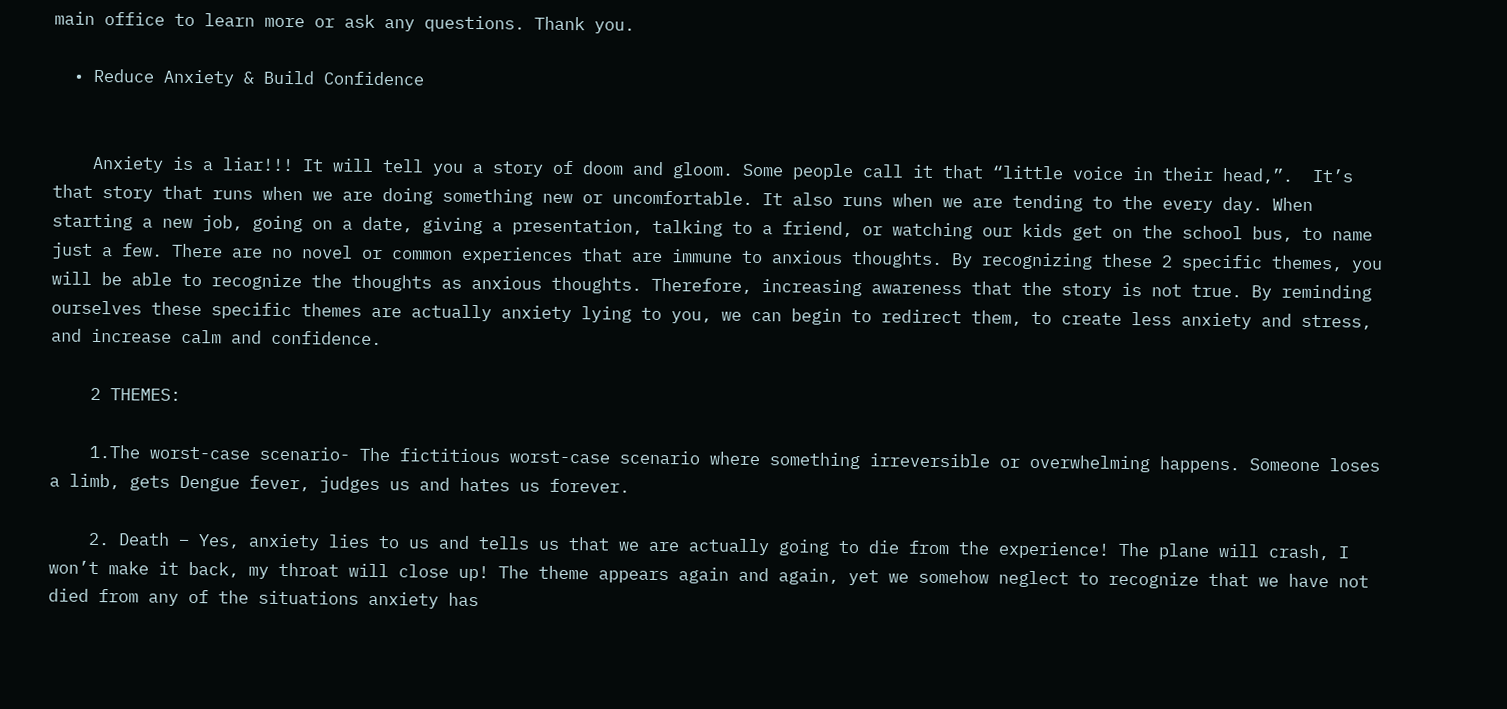main office to learn more or ask any questions. Thank you.

  • Reduce Anxiety & Build Confidence


    Anxiety is a liar!!! It will tell you a story of doom and gloom. Some people call it that “little voice in their head,”.  It’s that story that runs when we are doing something new or uncomfortable. It also runs when we are tending to the every day. When starting a new job, going on a date, giving a presentation, talking to a friend, or watching our kids get on the school bus, to name just a few. There are no novel or common experiences that are immune to anxious thoughts. By recognizing these 2 specific themes, you will be able to recognize the thoughts as anxious thoughts. Therefore, increasing awareness that the story is not true. By reminding ourselves these specific themes are actually anxiety lying to you, we can begin to redirect them, to create less anxiety and stress, and increase calm and confidence.

    2 THEMES:

    1.The worst-case scenario- The fictitious worst-case scenario where something irreversible or overwhelming happens. Someone loses a limb, gets Dengue fever, judges us and hates us forever.

    2. Death – Yes, anxiety lies to us and tells us that we are actually going to die from the experience! The plane will crash, I won’t make it back, my throat will close up! The theme appears again and again, yet we somehow neglect to recognize that we have not died from any of the situations anxiety has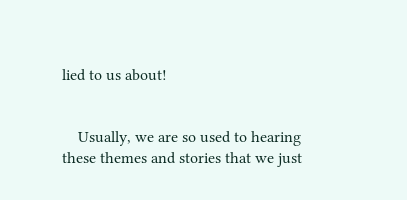lied to us about!


    Usually, we are so used to hearing these themes and stories that we just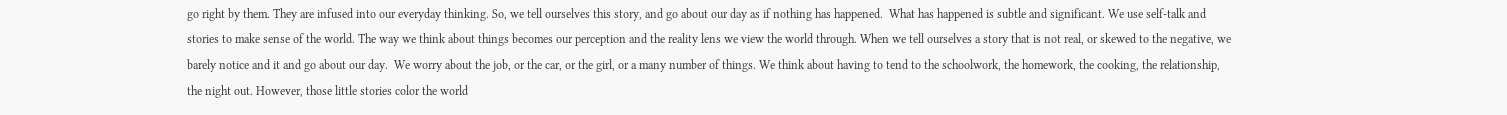go right by them. They are infused into our everyday thinking. So, we tell ourselves this story, and go about our day as if nothing has happened.  What has happened is subtle and significant. We use self-talk and stories to make sense of the world. The way we think about things becomes our perception and the reality lens we view the world through. When we tell ourselves a story that is not real, or skewed to the negative, we barely notice and it and go about our day.  We worry about the job, or the car, or the girl, or a many number of things. We think about having to tend to the schoolwork, the homework, the cooking, the relationship, the night out. However, those little stories color the world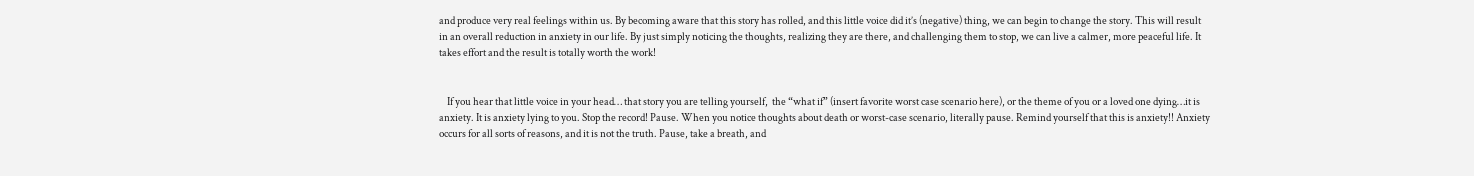and produce very real feelings within us. By becoming aware that this story has rolled, and this little voice did it’s (negative) thing, we can begin to change the story. This will result in an overall reduction in anxiety in our life. By just simply noticing the thoughts, realizing they are there, and challenging them to stop, we can live a calmer, more peaceful life. It takes effort and the result is totally worth the work!


    If you hear that little voice in your head… that story you are telling yourself,  the “what if” (insert favorite worst case scenario here), or the theme of you or a loved one dying…it is anxiety. It is anxiety lying to you. Stop the record! Pause. When you notice thoughts about death or worst-case scenario, literally pause. Remind yourself that this is anxiety!! Anxiety occurs for all sorts of reasons, and it is not the truth. Pause, take a breath, and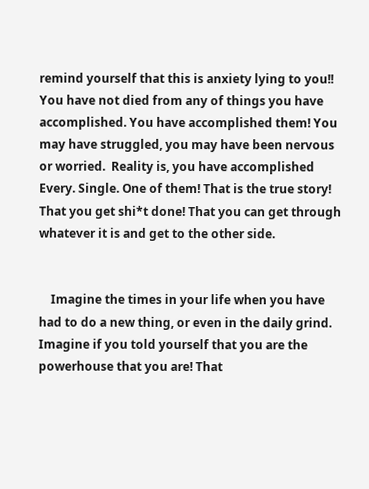remind yourself that this is anxiety lying to you!! You have not died from any of things you have accomplished. You have accomplished them! You may have struggled, you may have been nervous or worried.  Reality is, you have accomplished Every. Single. One of them! That is the true story! That you get shi*t done! That you can get through whatever it is and get to the other side.


    Imagine the times in your life when you have had to do a new thing, or even in the daily grind. Imagine if you told yourself that you are the powerhouse that you are! That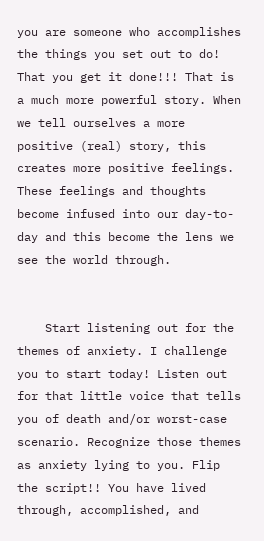you are someone who accomplishes the things you set out to do! That you get it done!!! That is a much more powerful story. When we tell ourselves a more positive (real) story, this creates more positive feelings. These feelings and thoughts become infused into our day-to-day and this become the lens we see the world through.


    Start listening out for the themes of anxiety. I challenge you to start today! Listen out for that little voice that tells you of death and/or worst-case scenario. Recognize those themes as anxiety lying to you. Flip the script!! You have lived through, accomplished, and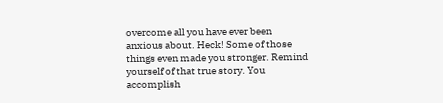overcome all you have ever been anxious about. Heck! Some of those things even made you stronger. Remind yourself of that true story. You accomplish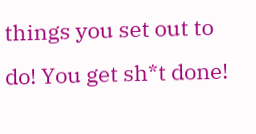things you set out to do! You get sh*t done!